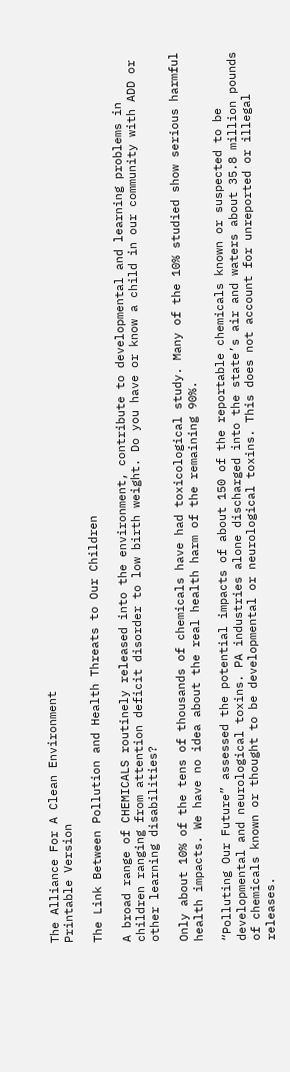The Alliance For A Clean Environment
Printable Version

The Link Between Pollution and Health Threats to Our Children

A broad range of CHEMICALS routinely released into the environment, contribute to developmental and learning problems in children ranging from attention deficit disorder to low birth weight. Do you have or know a child in our community with ADD or other learning disabilities?

Only about 10% of the tens of thousands of chemicals have had toxicological study. Many of the 10% studied show serious harmful health impacts. We have no idea about the real health harm of the remaining 90%.

“Polluting Our Future” assessed the potential impacts of about 150 of the reportable chemicals known or suspected to be developmental and neurological toxins. PA industries alone discharged into the state’s air and waters about 35.8 million pounds of chemicals known or thought to be developmental or neurological toxins. This does not account for unreported or illegal releases.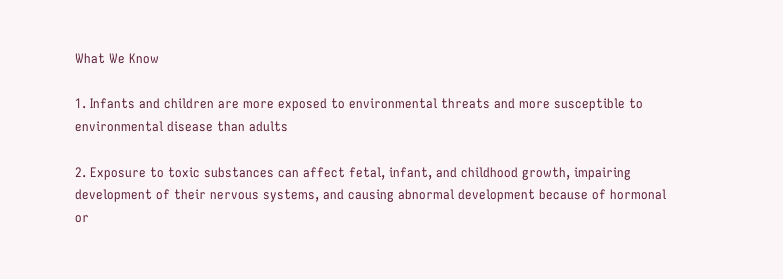What We Know

1. Infants and children are more exposed to environmental threats and more susceptible to environmental disease than adults

2. Exposure to toxic substances can affect fetal, infant, and childhood growth, impairing development of their nervous systems, and causing abnormal development because of hormonal or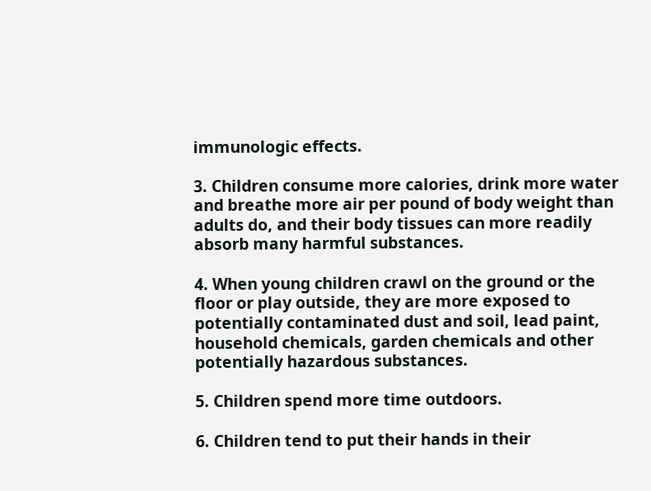immunologic effects.

3. Children consume more calories, drink more water and breathe more air per pound of body weight than adults do, and their body tissues can more readily absorb many harmful substances.

4. When young children crawl on the ground or the floor or play outside, they are more exposed to potentially contaminated dust and soil, lead paint, household chemicals, garden chemicals and other potentially hazardous substances.

5. Children spend more time outdoors.

6. Children tend to put their hands in their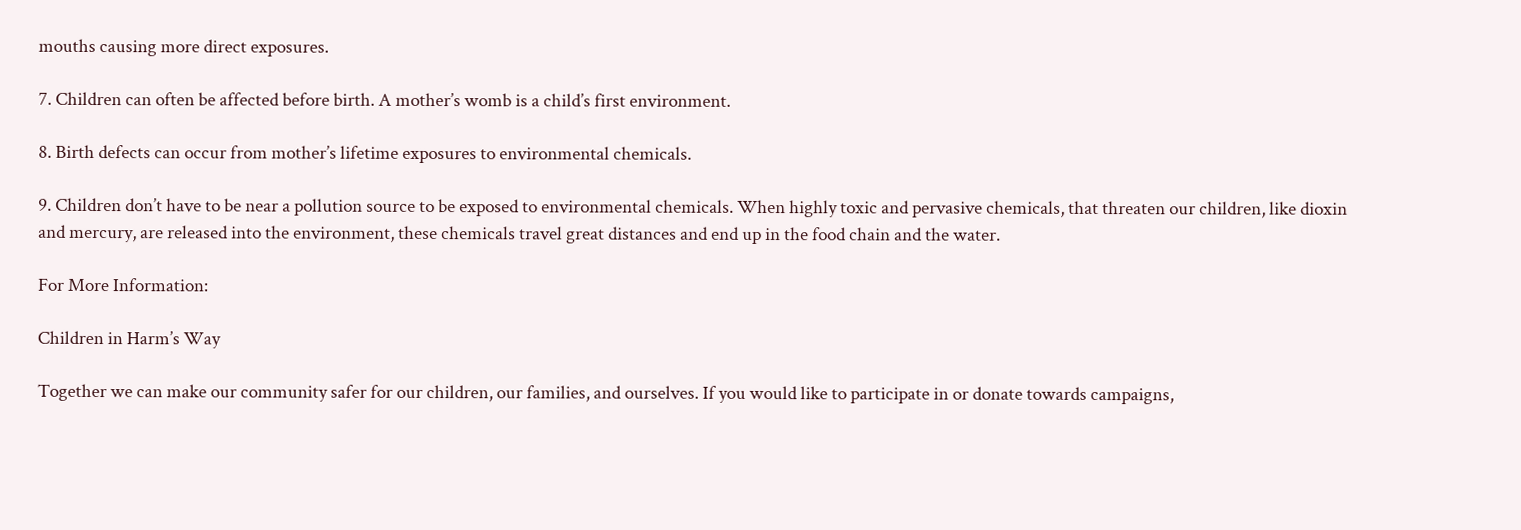mouths causing more direct exposures.

7. Children can often be affected before birth. A mother’s womb is a child’s first environment.

8. Birth defects can occur from mother’s lifetime exposures to environmental chemicals.

9. Children don’t have to be near a pollution source to be exposed to environmental chemicals. When highly toxic and pervasive chemicals, that threaten our children, like dioxin and mercury, are released into the environment, these chemicals travel great distances and end up in the food chain and the water.

For More Information:

Children in Harm’s Way

Together we can make our community safer for our children, our families, and ourselves. If you would like to participate in or donate towards campaigns,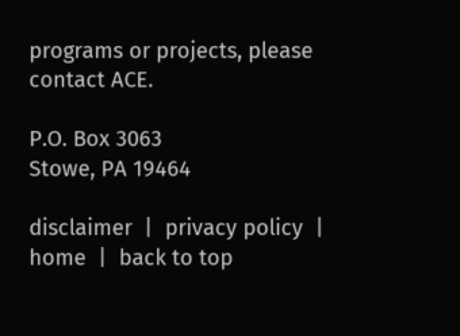programs or projects, please contact ACE.

P.O. Box 3063
Stowe, PA 19464

disclaimer  |  privacy policy  |  home  |  back to top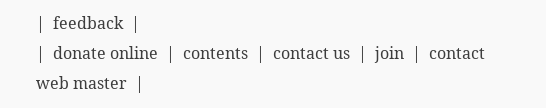|  feedback  |
|  donate online  |  contents  |  contact us  |  join  |  contact web master  |